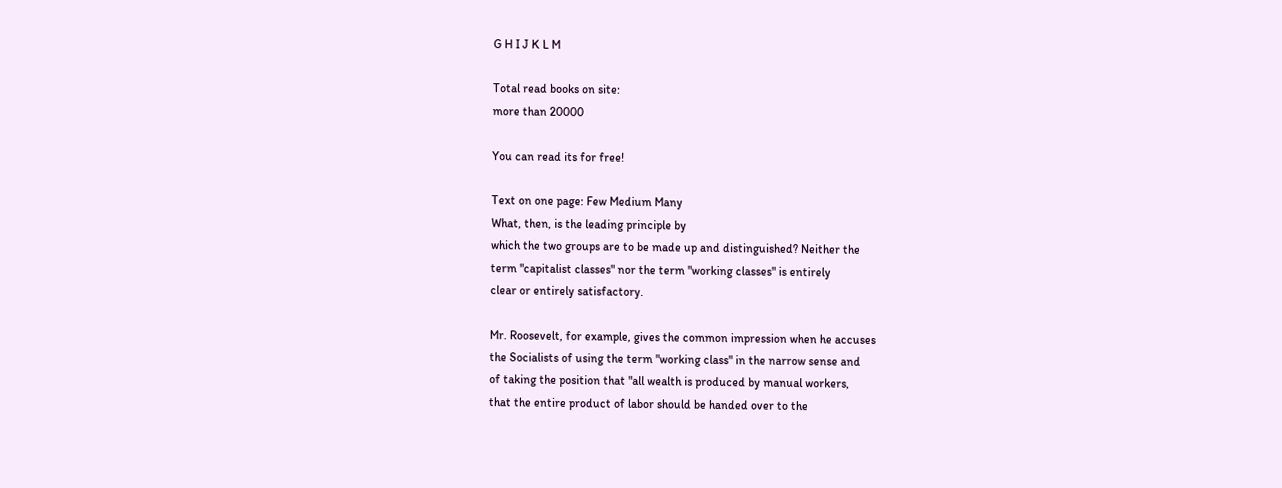G H I J K L M

Total read books on site:
more than 20000

You can read its for free!

Text on one page: Few Medium Many
What, then, is the leading principle by
which the two groups are to be made up and distinguished? Neither the
term "capitalist classes" nor the term "working classes" is entirely
clear or entirely satisfactory.

Mr. Roosevelt, for example, gives the common impression when he accuses
the Socialists of using the term "working class" in the narrow sense and
of taking the position that "all wealth is produced by manual workers,
that the entire product of labor should be handed over to the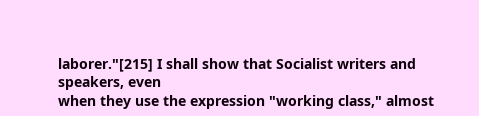laborer."[215] I shall show that Socialist writers and speakers, even
when they use the expression "working class," almost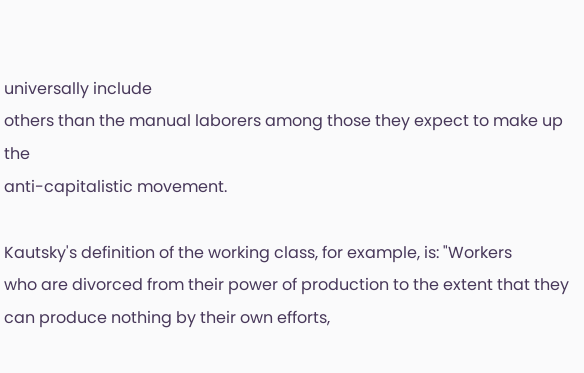universally include
others than the manual laborers among those they expect to make up the
anti-capitalistic movement.

Kautsky's definition of the working class, for example, is: "Workers
who are divorced from their power of production to the extent that they
can produce nothing by their own efforts,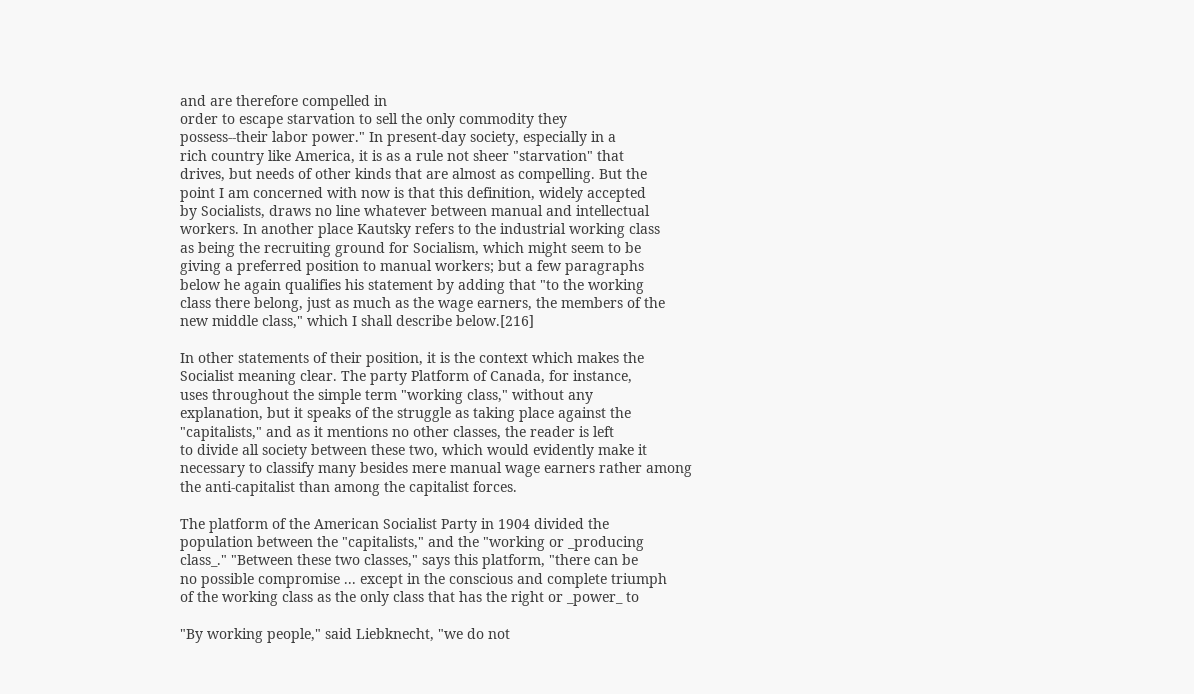and are therefore compelled in
order to escape starvation to sell the only commodity they
possess--their labor power." In present-day society, especially in a
rich country like America, it is as a rule not sheer "starvation" that
drives, but needs of other kinds that are almost as compelling. But the
point I am concerned with now is that this definition, widely accepted
by Socialists, draws no line whatever between manual and intellectual
workers. In another place Kautsky refers to the industrial working class
as being the recruiting ground for Socialism, which might seem to be
giving a preferred position to manual workers; but a few paragraphs
below he again qualifies his statement by adding that "to the working
class there belong, just as much as the wage earners, the members of the
new middle class," which I shall describe below.[216]

In other statements of their position, it is the context which makes the
Socialist meaning clear. The party Platform of Canada, for instance,
uses throughout the simple term "working class," without any
explanation, but it speaks of the struggle as taking place against the
"capitalists," and as it mentions no other classes, the reader is left
to divide all society between these two, which would evidently make it
necessary to classify many besides mere manual wage earners rather among
the anti-capitalist than among the capitalist forces.

The platform of the American Socialist Party in 1904 divided the
population between the "capitalists," and the "working or _producing
class_." "Between these two classes," says this platform, "there can be
no possible compromise ... except in the conscious and complete triumph
of the working class as the only class that has the right or _power_ to

"By working people," said Liebknecht, "we do not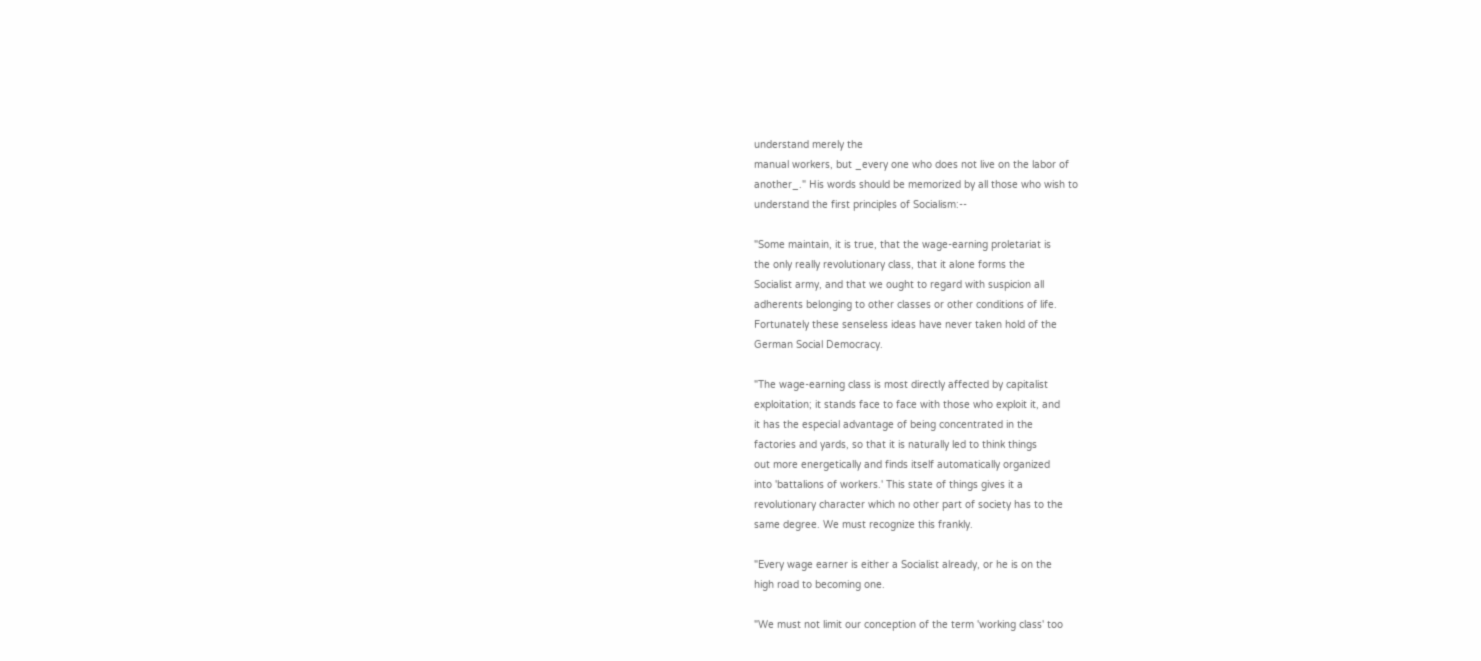understand merely the
manual workers, but _every one who does not live on the labor of
another_." His words should be memorized by all those who wish to
understand the first principles of Socialism:--

"Some maintain, it is true, that the wage-earning proletariat is
the only really revolutionary class, that it alone forms the
Socialist army, and that we ought to regard with suspicion all
adherents belonging to other classes or other conditions of life.
Fortunately these senseless ideas have never taken hold of the
German Social Democracy.

"The wage-earning class is most directly affected by capitalist
exploitation; it stands face to face with those who exploit it, and
it has the especial advantage of being concentrated in the
factories and yards, so that it is naturally led to think things
out more energetically and finds itself automatically organized
into 'battalions of workers.' This state of things gives it a
revolutionary character which no other part of society has to the
same degree. We must recognize this frankly.

"Every wage earner is either a Socialist already, or he is on the
high road to becoming one.

"We must not limit our conception of the term 'working class' too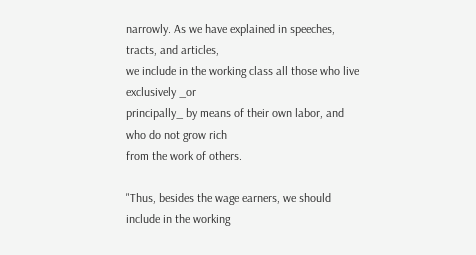narrowly. As we have explained in speeches, tracts, and articles,
we include in the working class all those who live exclusively _or
principally_ by means of their own labor, and who do not grow rich
from the work of others.

"Thus, besides the wage earners, we should include in the working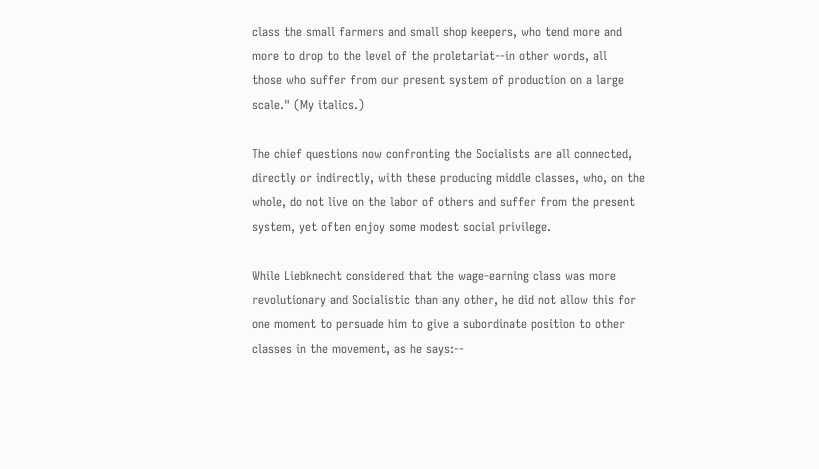class the small farmers and small shop keepers, who tend more and
more to drop to the level of the proletariat--in other words, all
those who suffer from our present system of production on a large
scale." (My italics.)

The chief questions now confronting the Socialists are all connected,
directly or indirectly, with these producing middle classes, who, on the
whole, do not live on the labor of others and suffer from the present
system, yet often enjoy some modest social privilege.

While Liebknecht considered that the wage-earning class was more
revolutionary and Socialistic than any other, he did not allow this for
one moment to persuade him to give a subordinate position to other
classes in the movement, as he says:--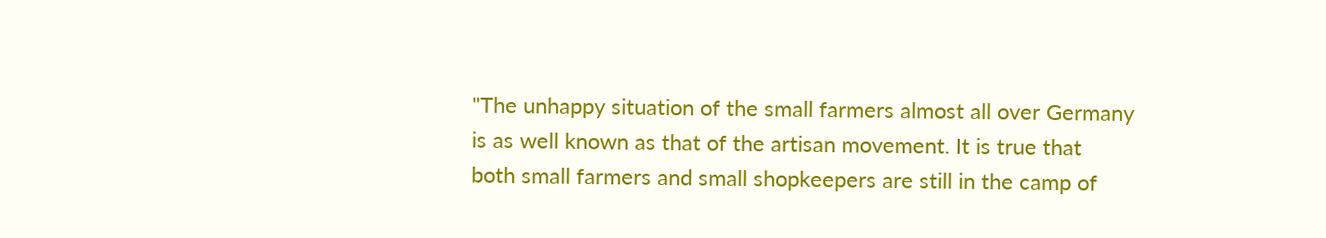"The unhappy situation of the small farmers almost all over Germany
is as well known as that of the artisan movement. It is true that
both small farmers and small shopkeepers are still in the camp of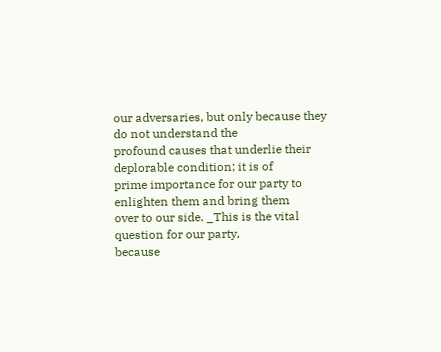our adversaries, but only because they do not understand the
profound causes that underlie their deplorable condition; it is of
prime importance for our party to enlighten them and bring them
over to our side. _This is the vital question for our party,
because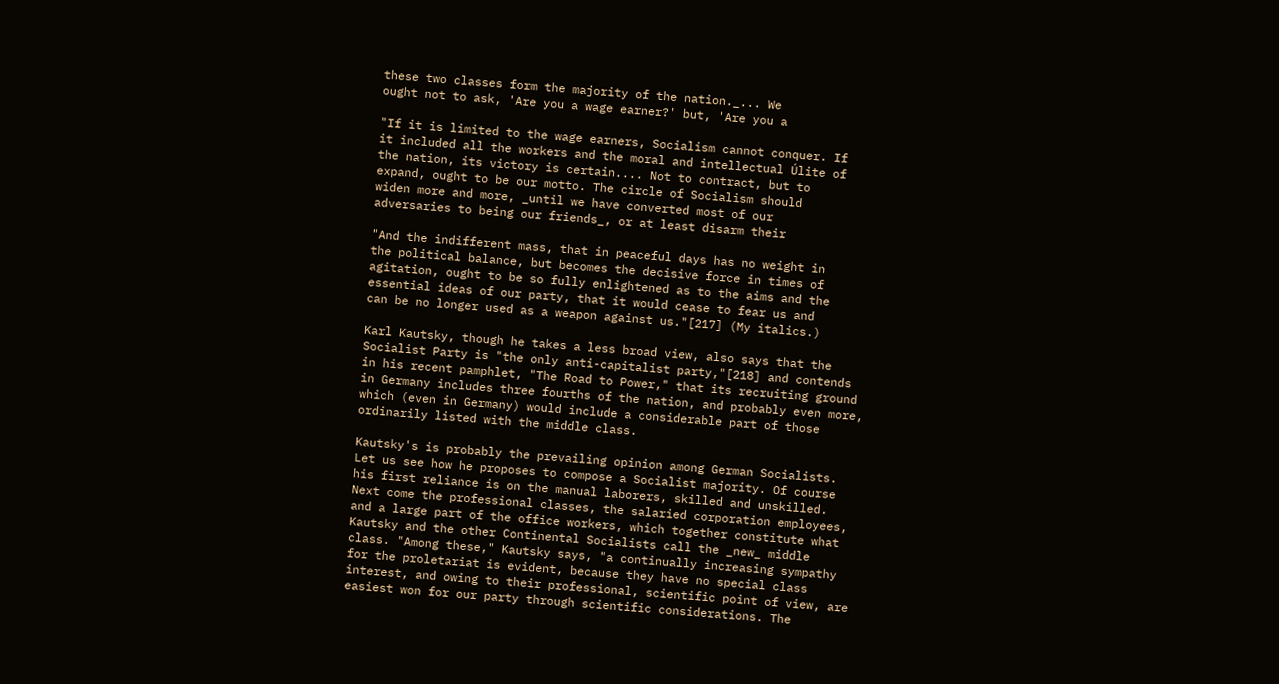these two classes form the majority of the nation._... We
ought not to ask, 'Are you a wage earner?' but, 'Are you a

"If it is limited to the wage earners, Socialism cannot conquer. If
it included all the workers and the moral and intellectual Úlite of
the nation, its victory is certain.... Not to contract, but to
expand, ought to be our motto. The circle of Socialism should
widen more and more, _until we have converted most of our
adversaries to being our friends_, or at least disarm their

"And the indifferent mass, that in peaceful days has no weight in
the political balance, but becomes the decisive force in times of
agitation, ought to be so fully enlightened as to the aims and the
essential ideas of our party, that it would cease to fear us and
can be no longer used as a weapon against us."[217] (My italics.)

Karl Kautsky, though he takes a less broad view, also says that the
Socialist Party is "the only anti-capitalist party,"[218] and contends
in his recent pamphlet, "The Road to Power," that its recruiting ground
in Germany includes three fourths of the nation, and probably even more,
which (even in Germany) would include a considerable part of those
ordinarily listed with the middle class.

Kautsky's is probably the prevailing opinion among German Socialists.
Let us see how he proposes to compose a Socialist majority. Of course
his first reliance is on the manual laborers, skilled and unskilled.
Next come the professional classes, the salaried corporation employees,
and a large part of the office workers, which together constitute what
Kautsky and the other Continental Socialists call the _new_ middle
class. "Among these," Kautsky says, "a continually increasing sympathy
for the proletariat is evident, because they have no special class
interest, and owing to their professional, scientific point of view, are
easiest won for our party through scientific considerations. The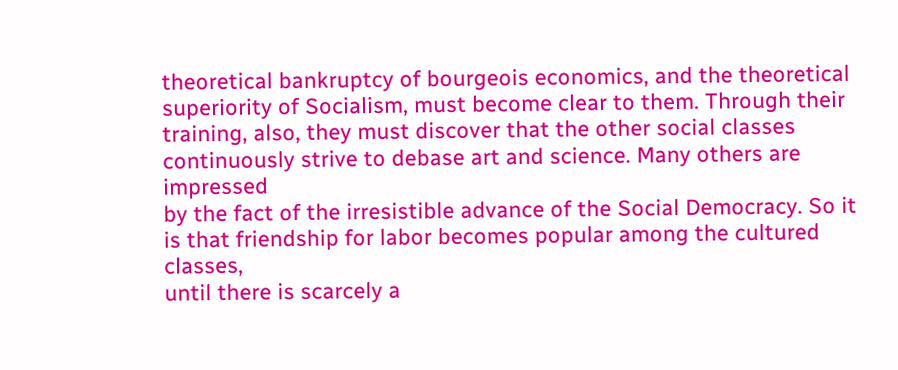theoretical bankruptcy of bourgeois economics, and the theoretical
superiority of Socialism, must become clear to them. Through their
training, also, they must discover that the other social classes
continuously strive to debase art and science. Many others are impressed
by the fact of the irresistible advance of the Social Democracy. So it
is that friendship for labor becomes popular among the cultured classes,
until there is scarcely a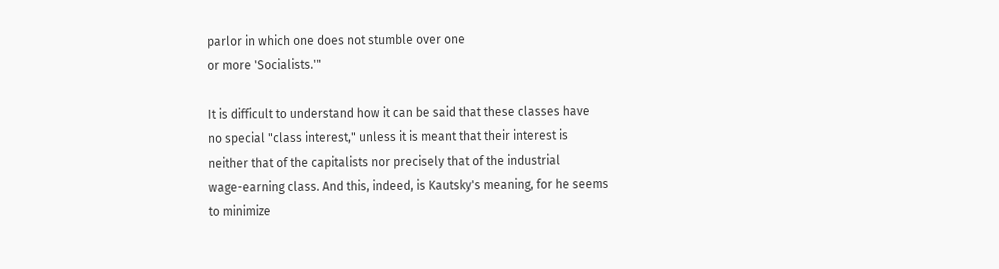parlor in which one does not stumble over one
or more 'Socialists.'"

It is difficult to understand how it can be said that these classes have
no special "class interest," unless it is meant that their interest is
neither that of the capitalists nor precisely that of the industrial
wage-earning class. And this, indeed, is Kautsky's meaning, for he seems
to minimize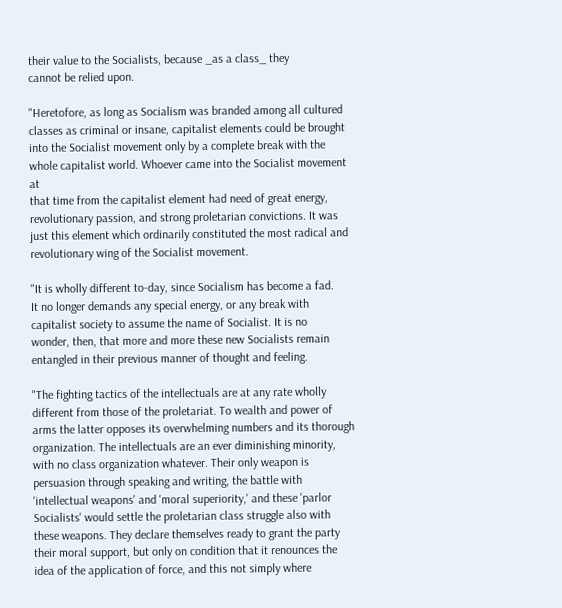their value to the Socialists, because _as a class_ they
cannot be relied upon.

"Heretofore, as long as Socialism was branded among all cultured
classes as criminal or insane, capitalist elements could be brought
into the Socialist movement only by a complete break with the
whole capitalist world. Whoever came into the Socialist movement at
that time from the capitalist element had need of great energy,
revolutionary passion, and strong proletarian convictions. It was
just this element which ordinarily constituted the most radical and
revolutionary wing of the Socialist movement.

"It is wholly different to-day, since Socialism has become a fad.
It no longer demands any special energy, or any break with
capitalist society to assume the name of Socialist. It is no
wonder, then, that more and more these new Socialists remain
entangled in their previous manner of thought and feeling.

"The fighting tactics of the intellectuals are at any rate wholly
different from those of the proletariat. To wealth and power of
arms the latter opposes its overwhelming numbers and its thorough
organization. The intellectuals are an ever diminishing minority,
with no class organization whatever. Their only weapon is
persuasion through speaking and writing, the battle with
'intellectual weapons' and 'moral superiority,' and these 'parlor
Socialists' would settle the proletarian class struggle also with
these weapons. They declare themselves ready to grant the party
their moral support, but only on condition that it renounces the
idea of the application of force, and this not simply where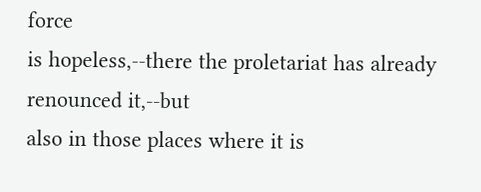force
is hopeless,--there the proletariat has already renounced it,--but
also in those places where it is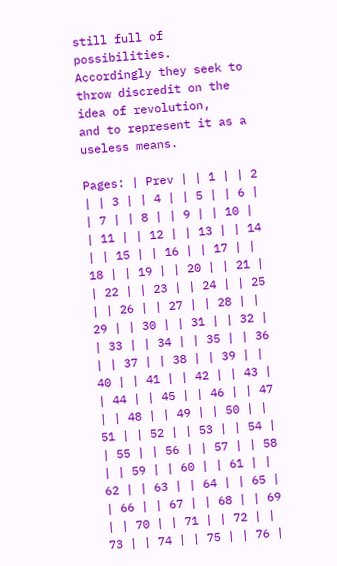still full of possibilities.
Accordingly they seek to throw discredit on the idea of revolution,
and to represent it as a useless means.

Pages: | Prev | | 1 | | 2 | | 3 | | 4 | | 5 | | 6 | | 7 | | 8 | | 9 | | 10 | | 11 | | 12 | | 13 | | 14 | | 15 | | 16 | | 17 | | 18 | | 19 | | 20 | | 21 | | 22 | | 23 | | 24 | | 25 | | 26 | | 27 | | 28 | | 29 | | 30 | | 31 | | 32 | | 33 | | 34 | | 35 | | 36 | | 37 | | 38 | | 39 | | 40 | | 41 | | 42 | | 43 | | 44 | | 45 | | 46 | | 47 | | 48 | | 49 | | 50 | | 51 | | 52 | | 53 | | 54 | | 55 | | 56 | | 57 | | 58 | | 59 | | 60 | | 61 | | 62 | | 63 | | 64 | | 65 | | 66 | | 67 | | 68 | | 69 | | 70 | | 71 | | 72 | | 73 | | 74 | | 75 | | 76 |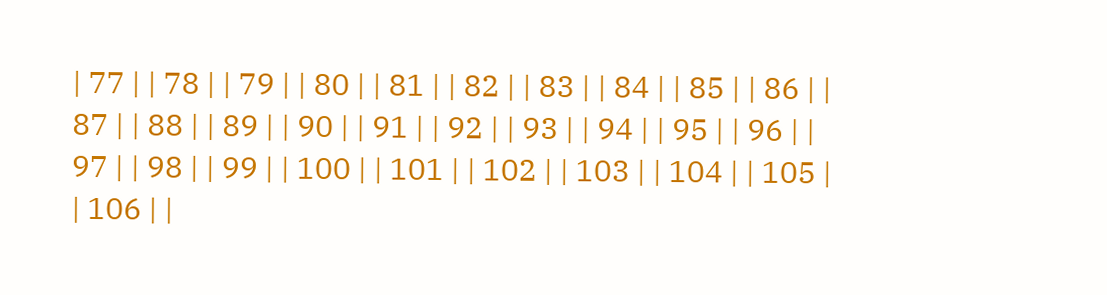| 77 | | 78 | | 79 | | 80 | | 81 | | 82 | | 83 | | 84 | | 85 | | 86 | | 87 | | 88 | | 89 | | 90 | | 91 | | 92 | | 93 | | 94 | | 95 | | 96 | | 97 | | 98 | | 99 | | 100 | | 101 | | 102 | | 103 | | 104 | | 105 | | 106 | |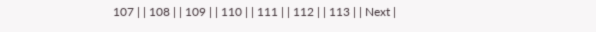107 | | 108 | | 109 | | 110 | | 111 | | 112 | | 113 | | Next |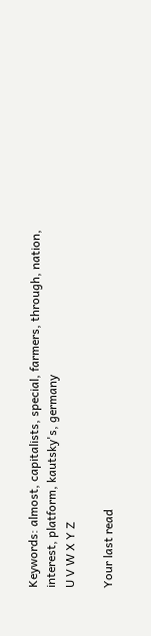Keywords: almost, capitalists, special, farmers, through, nation, interest, platform, kautsky's, germany
U V W X Y Z

Your last read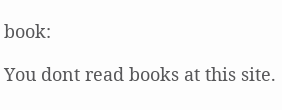book:

You dont read books at this site.